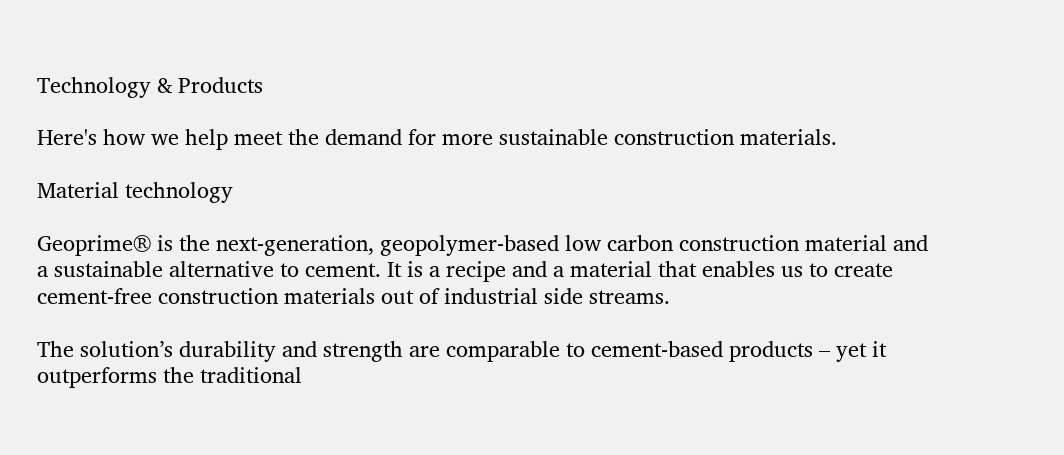Technology & Products

Here's how we help meet the demand for more sustainable construction materials.

Material technology

Geoprime® is the next-generation, geopolymer-based low carbon construction material and a sustainable alternative to cement. It is a recipe and a material that enables us to create cement-free construction materials out of industrial side streams.

The solution’s durability and strength are comparable to cement-based products – yet it outperforms the traditional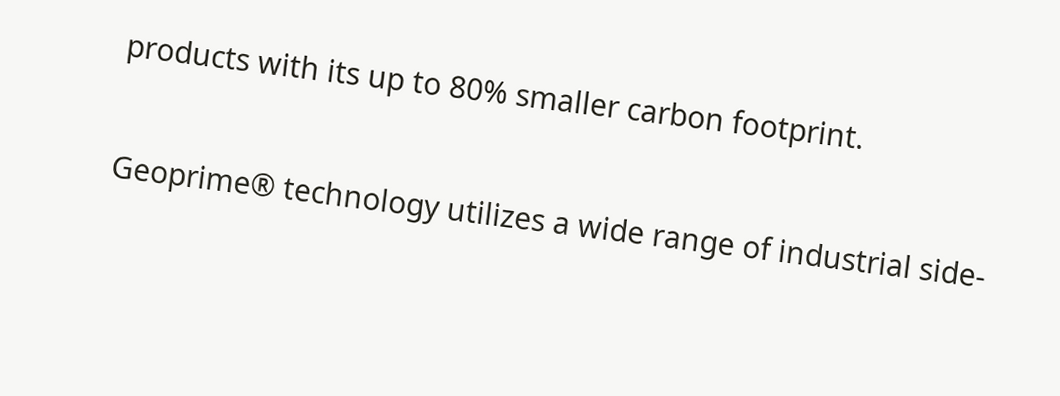products with its up to 80% smaller carbon footprint.

Geoprime® technology utilizes a wide range of industrial side-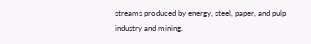streams produced by energy, steel, paper, and pulp industry and mining.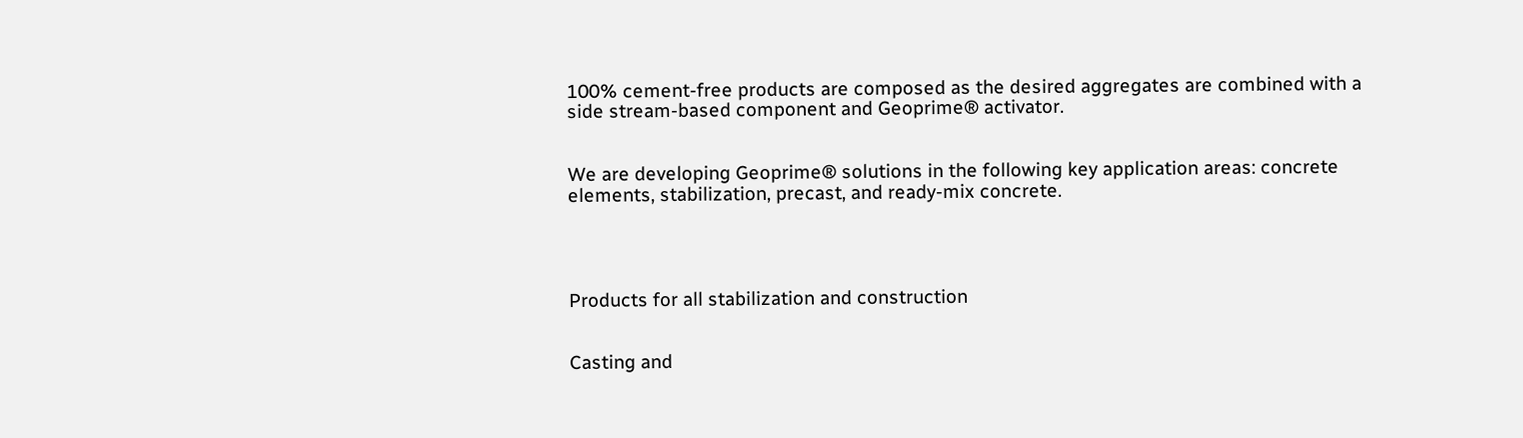100% cement-free products are composed as the desired aggregates are combined with a side stream-based component and Geoprime® activator.


We are developing Geoprime® solutions in the following key application areas: concrete elements, stabilization, precast, and ready-mix concrete.




Products for all stabilization and construction


Casting and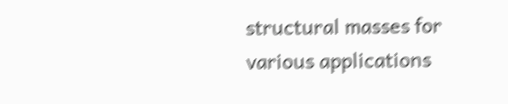structural masses for various applications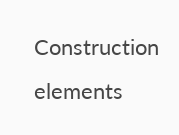Construction elements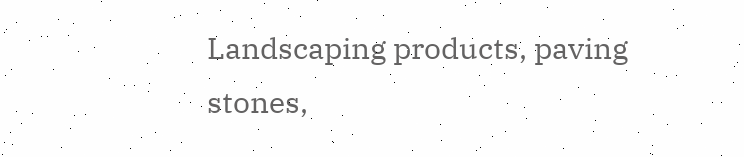Landscaping products, paving stones,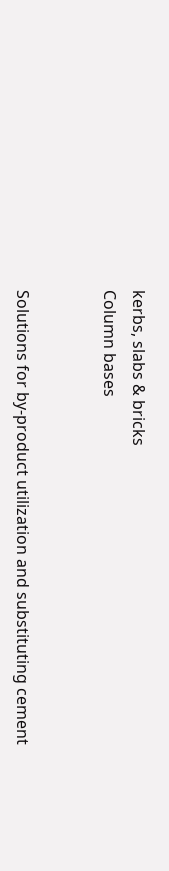kerbs, slabs & bricks
Column bases


Solutions for by-product utilization and substituting cement